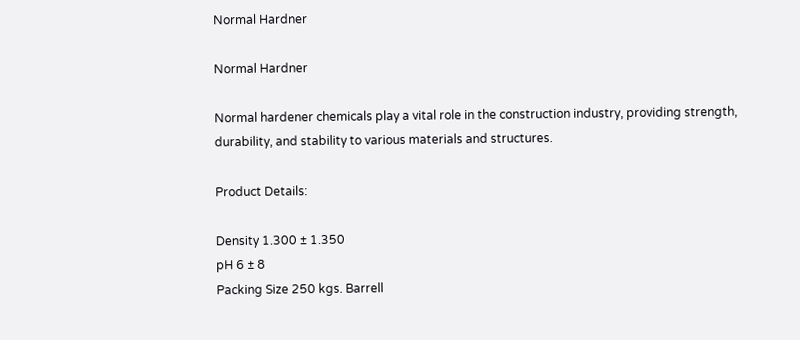Normal Hardner

Normal Hardner

Normal hardener chemicals play a vital role in the construction industry, providing strength, durability, and stability to various materials and structures.

Product Details:

Density 1.300 ± 1.350
pH 6 ± 8
Packing Size 250 kgs. Barrell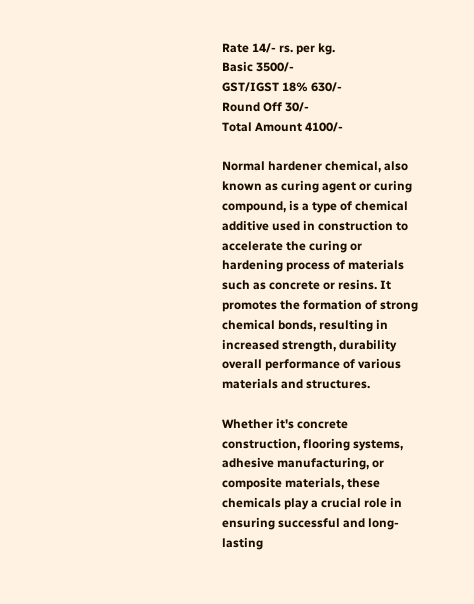Rate 14/- rs. per kg.
Basic 3500/-
GST/IGST 18% 630/-
Round Off 30/-
Total Amount 4100/-

Normal hardener chemical, also known as curing agent or curing compound, is a type of chemical additive used in construction to accelerate the curing or hardening process of materials such as concrete or resins. It promotes the formation of strong chemical bonds, resulting in increased strength, durability overall performance of various materials and structures.

Whether it's concrete construction, flooring systems, adhesive manufacturing, or composite materials, these chemicals play a crucial role in ensuring successful and long-lasting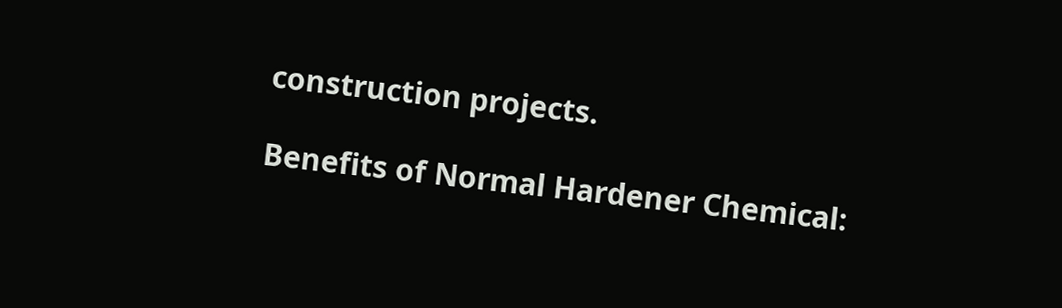construction projects.

Benefits of Normal Hardener Chemical: